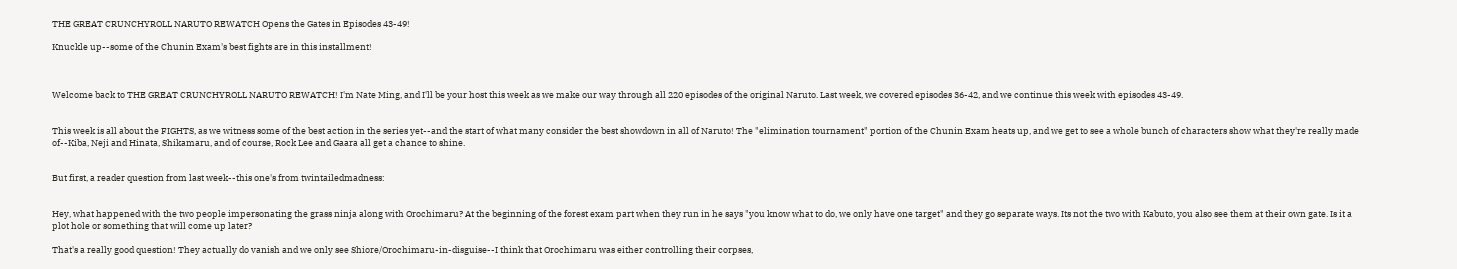THE GREAT CRUNCHYROLL NARUTO REWATCH Opens the Gates in Episodes 43-49!

Knuckle up--some of the Chunin Exam's best fights are in this installment!



Welcome back to THE GREAT CRUNCHYROLL NARUTO REWATCH! I'm Nate Ming, and I'll be your host this week as we make our way through all 220 episodes of the original Naruto. Last week, we covered episodes 36-42, and we continue this week with episodes 43-49.


This week is all about the FIGHTS, as we witness some of the best action in the series yet--and the start of what many consider the best showdown in all of Naruto! The "elimination tournament" portion of the Chunin Exam heats up, and we get to see a whole bunch of characters show what they're really made of--Kiba, Neji and Hinata, Shikamaru, and of course, Rock Lee and Gaara all get a chance to shine.


But first, a reader question from last week--this one's from twintailedmadness:


Hey, what happened with the two people impersonating the grass ninja along with Orochimaru? At the beginning of the forest exam part when they run in he says "you know what to do, we only have one target" and they go separate ways. Its not the two with Kabuto, you also see them at their own gate. Is it a plot hole or something that will come up later?

That's a really good question! They actually do vanish and we only see Shiore/Orochimaru-in-disguise--I think that Orochimaru was either controlling their corpses,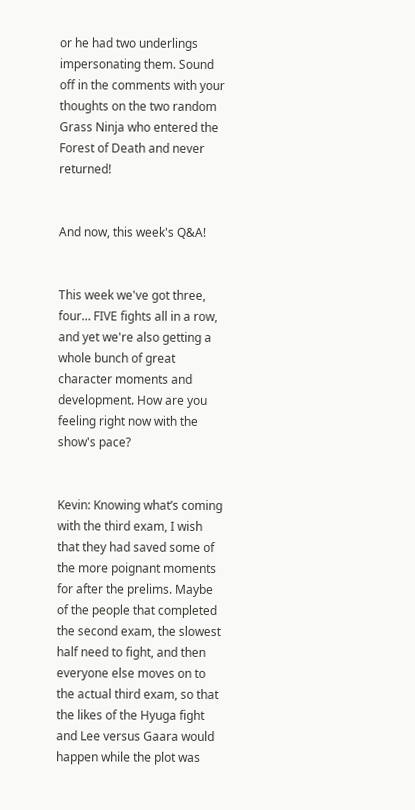or he had two underlings impersonating them. Sound off in the comments with your thoughts on the two random Grass Ninja who entered the Forest of Death and never returned!


And now, this week's Q&A!


This week we've got three, four… FIVE fights all in a row, and yet we're also getting a whole bunch of great character moments and development. How are you feeling right now with the show's pace?


Kevin: Knowing what’s coming with the third exam, I wish that they had saved some of the more poignant moments for after the prelims. Maybe of the people that completed the second exam, the slowest half need to fight, and then everyone else moves on to the actual third exam, so that the likes of the Hyuga fight and Lee versus Gaara would happen while the plot was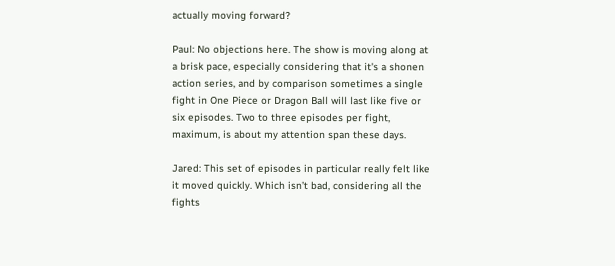actually moving forward?

Paul: No objections here. The show is moving along at a brisk pace, especially considering that it's a shonen action series, and by comparison sometimes a single fight in One Piece or Dragon Ball will last like five or six episodes. Two to three episodes per fight, maximum, is about my attention span these days.

Jared: This set of episodes in particular really felt like it moved quickly. Which isn’t bad, considering all the fights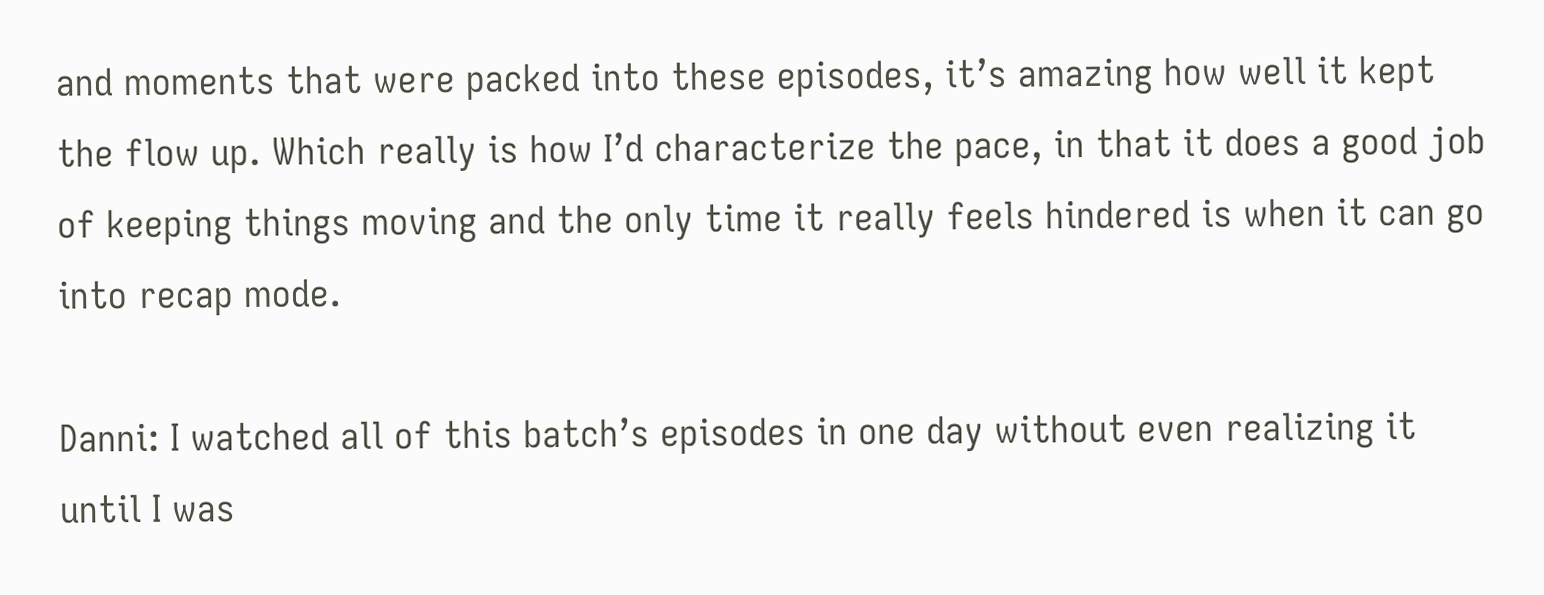and moments that were packed into these episodes, it’s amazing how well it kept the flow up. Which really is how I’d characterize the pace, in that it does a good job of keeping things moving and the only time it really feels hindered is when it can go into recap mode.

Danni: I watched all of this batch’s episodes in one day without even realizing it until I was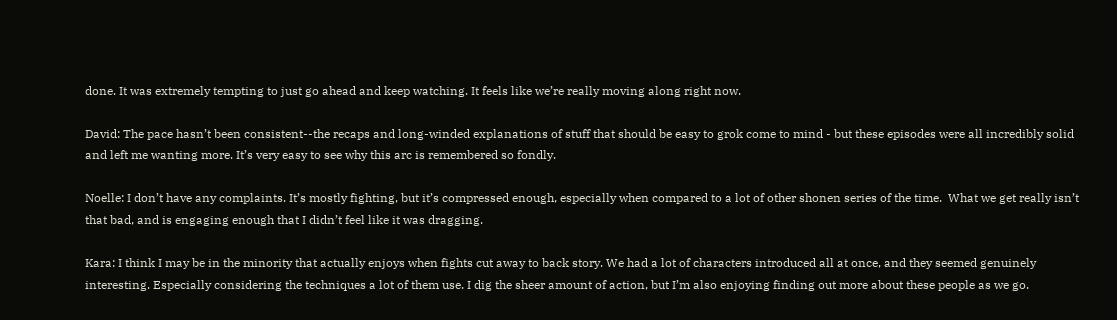done. It was extremely tempting to just go ahead and keep watching. It feels like we’re really moving along right now.

David: The pace hasn’t been consistent--the recaps and long-winded explanations of stuff that should be easy to grok come to mind - but these episodes were all incredibly solid and left me wanting more. It’s very easy to see why this arc is remembered so fondly.

Noelle: I don’t have any complaints. It’s mostly fighting, but it’s compressed enough, especially when compared to a lot of other shonen series of the time.  What we get really isn’t that bad, and is engaging enough that I didn’t feel like it was dragging.

Kara: I think I may be in the minority that actually enjoys when fights cut away to back story. We had a lot of characters introduced all at once, and they seemed genuinely interesting. Especially considering the techniques a lot of them use. I dig the sheer amount of action, but I’m also enjoying finding out more about these people as we go.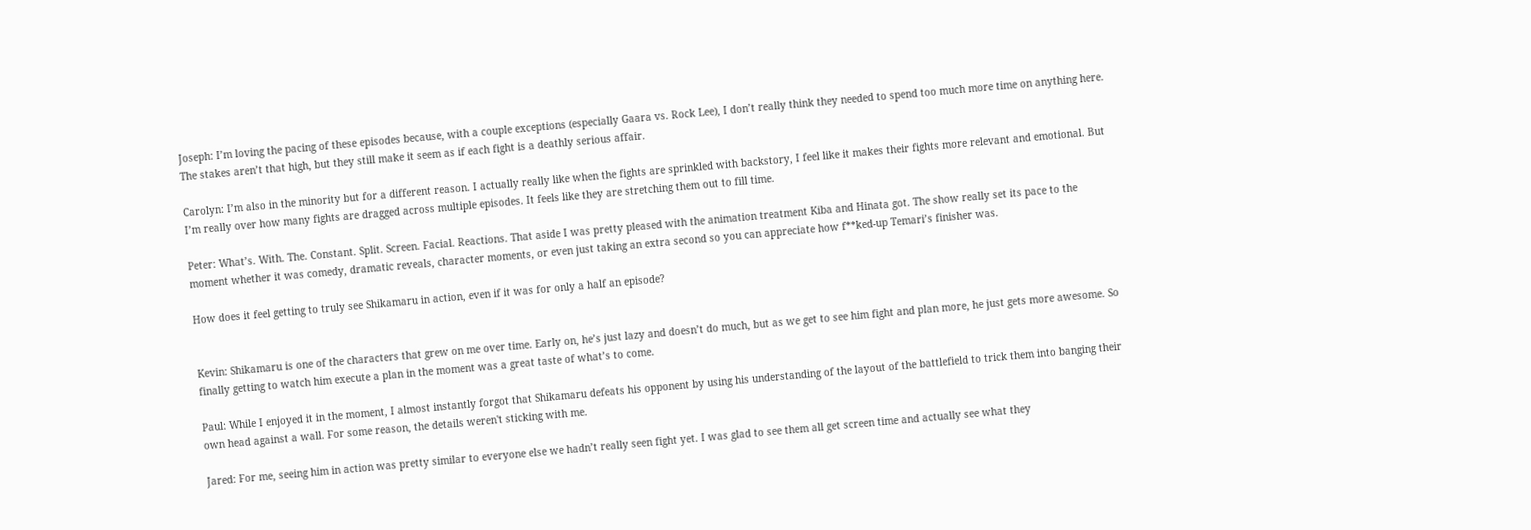Joseph: I’m loving the pacing of these episodes because, with a couple exceptions (especially Gaara vs. Rock Lee), I don’t really think they needed to spend too much more time on anything here. The stakes aren’t that high, but they still make it seem as if each fight is a deathly serious affair.

Carolyn: I’m also in the minority but for a different reason. I actually really like when the fights are sprinkled with backstory, I feel like it makes their fights more relevant and emotional. But I’m really over how many fights are dragged across multiple episodes. It feels like they are stretching them out to fill time.

Peter: What’s. With. The. Constant. Split. Screen. Facial. Reactions. That aside I was pretty pleased with the animation treatment Kiba and Hinata got. The show really set its pace to the moment whether it was comedy, dramatic reveals, character moments, or even just taking an extra second so you can appreciate how f**ked-up Temari’s finisher was.

How does it feel getting to truly see Shikamaru in action, even if it was for only a half an episode?


Kevin: Shikamaru is one of the characters that grew on me over time. Early on, he’s just lazy and doesn’t do much, but as we get to see him fight and plan more, he just gets more awesome. So finally getting to watch him execute a plan in the moment was a great taste of what’s to come.

Paul: While I enjoyed it in the moment, I almost instantly forgot that Shikamaru defeats his opponent by using his understanding of the layout of the battlefield to trick them into banging their own head against a wall. For some reason, the details weren't sticking with me.

Jared: For me, seeing him in action was pretty similar to everyone else we hadn’t really seen fight yet. I was glad to see them all get screen time and actually see what they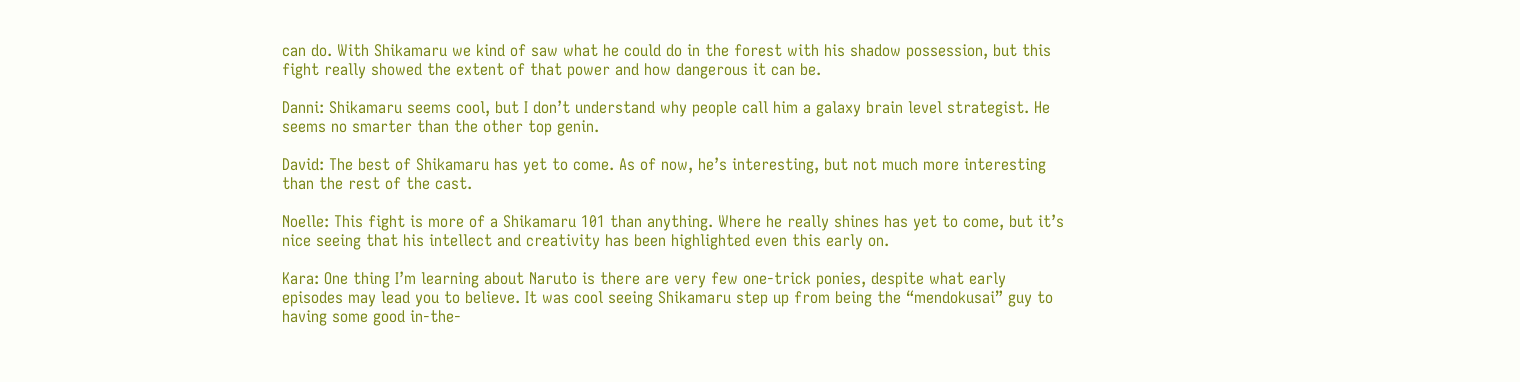can do. With Shikamaru we kind of saw what he could do in the forest with his shadow possession, but this fight really showed the extent of that power and how dangerous it can be.

Danni: Shikamaru seems cool, but I don’t understand why people call him a galaxy brain level strategist. He seems no smarter than the other top genin.

David: The best of Shikamaru has yet to come. As of now, he’s interesting, but not much more interesting than the rest of the cast.

Noelle: This fight is more of a Shikamaru 101 than anything. Where he really shines has yet to come, but it’s nice seeing that his intellect and creativity has been highlighted even this early on.

Kara: One thing I’m learning about Naruto is there are very few one-trick ponies, despite what early episodes may lead you to believe. It was cool seeing Shikamaru step up from being the “mendokusai” guy to having some good in-the-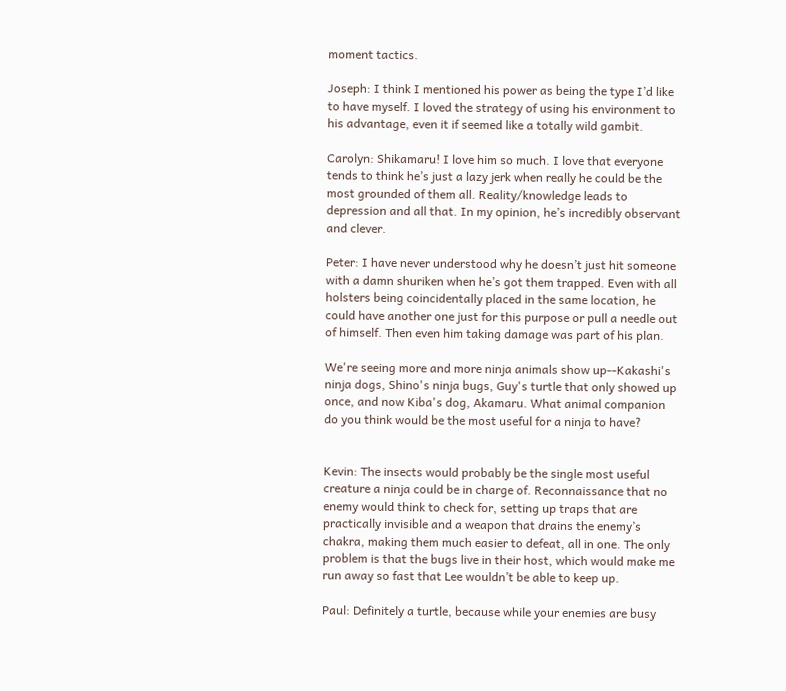moment tactics.

Joseph: I think I mentioned his power as being the type I’d like to have myself. I loved the strategy of using his environment to his advantage, even it if seemed like a totally wild gambit.

Carolyn: Shikamaru! I love him so much. I love that everyone tends to think he’s just a lazy jerk when really he could be the most grounded of them all. Reality/knowledge leads to depression and all that. In my opinion, he’s incredibly observant and clever.

Peter: I have never understood why he doesn’t just hit someone with a damn shuriken when he’s got them trapped. Even with all holsters being coincidentally placed in the same location, he could have another one just for this purpose or pull a needle out of himself. Then even him taking damage was part of his plan.

We're seeing more and more ninja animals show up--Kakashi's ninja dogs, Shino's ninja bugs, Guy's turtle that only showed up once, and now Kiba's dog, Akamaru. What animal companion do you think would be the most useful for a ninja to have?


Kevin: The insects would probably be the single most useful creature a ninja could be in charge of. Reconnaissance that no enemy would think to check for, setting up traps that are practically invisible and a weapon that drains the enemy’s chakra, making them much easier to defeat, all in one. The only problem is that the bugs live in their host, which would make me run away so fast that Lee wouldn’t be able to keep up.

Paul: Definitely a turtle, because while your enemies are busy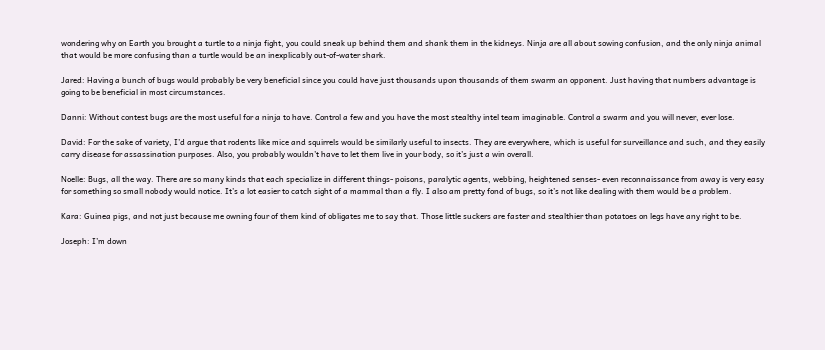wondering why on Earth you brought a turtle to a ninja fight, you could sneak up behind them and shank them in the kidneys. Ninja are all about sowing confusion, and the only ninja animal that would be more confusing than a turtle would be an inexplicably out-of-water shark.

Jared: Having a bunch of bugs would probably be very beneficial since you could have just thousands upon thousands of them swarm an opponent. Just having that numbers advantage is going to be beneficial in most circumstances.

Danni: Without contest bugs are the most useful for a ninja to have. Control a few and you have the most stealthy intel team imaginable. Control a swarm and you will never, ever lose.

David: For the sake of variety, I’d argue that rodents like mice and squirrels would be similarly useful to insects. They are everywhere, which is useful for surveillance and such, and they easily carry disease for assassination purposes. Also, you probably wouldn’t have to let them live in your body, so it’s just a win overall.

Noelle: Bugs, all the way. There are so many kinds that each specialize in different things- poisons, paralytic agents, webbing, heightened senses- even reconnaissance from away is very easy for something so small nobody would notice. It’s a lot easier to catch sight of a mammal than a fly. I also am pretty fond of bugs, so it’s not like dealing with them would be a problem.

Kara: Guinea pigs, and not just because me owning four of them kind of obligates me to say that. Those little suckers are faster and stealthier than potatoes on legs have any right to be.

Joseph: I’m down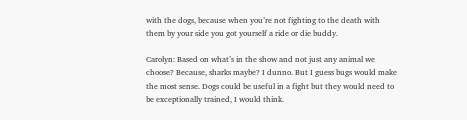with the dogs, because when you’re not fighting to the death with them by your side you got yourself a ride or die buddy.

Carolyn: Based on what’s in the show and not just any animal we choose? Because, sharks maybe? I dunno. But I guess bugs would make the most sense. Dogs could be useful in a fight but they would need to be exceptionally trained, I would think.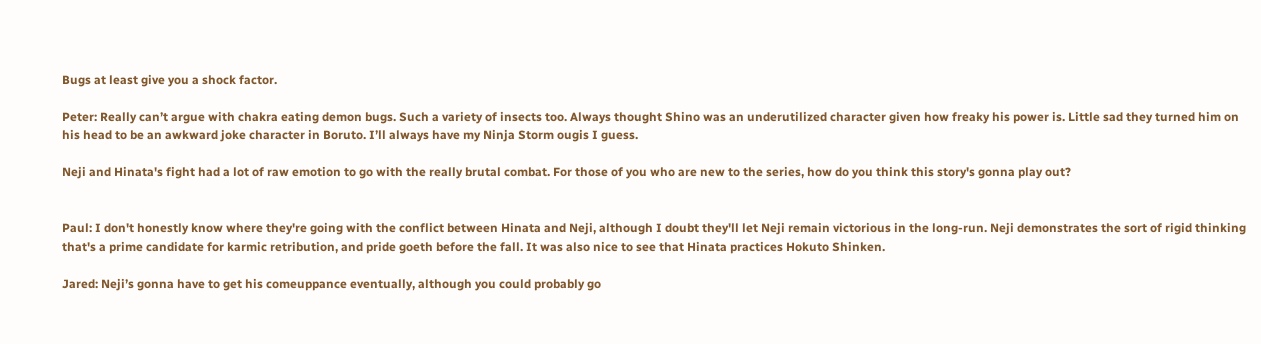Bugs at least give you a shock factor.

Peter: Really can’t argue with chakra eating demon bugs. Such a variety of insects too. Always thought Shino was an underutilized character given how freaky his power is. Little sad they turned him on his head to be an awkward joke character in Boruto. I’ll always have my Ninja Storm ougis I guess.

Neji and Hinata's fight had a lot of raw emotion to go with the really brutal combat. For those of you who are new to the series, how do you think this story's gonna play out?


Paul: I don't honestly know where they're going with the conflict between Hinata and Neji, although I doubt they'll let Neji remain victorious in the long-run. Neji demonstrates the sort of rigid thinking that's a prime candidate for karmic retribution, and pride goeth before the fall. It was also nice to see that Hinata practices Hokuto Shinken.

Jared: Neji’s gonna have to get his comeuppance eventually, although you could probably go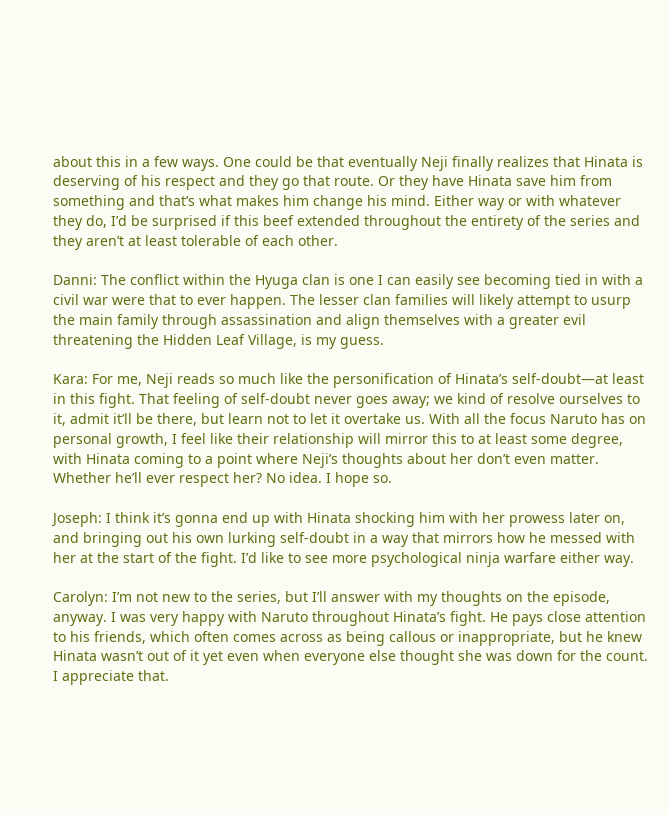about this in a few ways. One could be that eventually Neji finally realizes that Hinata is deserving of his respect and they go that route. Or they have Hinata save him from something and that’s what makes him change his mind. Either way or with whatever they do, I’d be surprised if this beef extended throughout the entirety of the series and they aren’t at least tolerable of each other.

Danni: The conflict within the Hyuga clan is one I can easily see becoming tied in with a civil war were that to ever happen. The lesser clan families will likely attempt to usurp the main family through assassination and align themselves with a greater evil threatening the Hidden Leaf Village, is my guess.

Kara: For me, Neji reads so much like the personification of Hinata’s self-doubt—at least in this fight. That feeling of self-doubt never goes away; we kind of resolve ourselves to it, admit it’ll be there, but learn not to let it overtake us. With all the focus Naruto has on personal growth, I feel like their relationship will mirror this to at least some degree, with Hinata coming to a point where Neji’s thoughts about her don’t even matter. Whether he’ll ever respect her? No idea. I hope so.

Joseph: I think it’s gonna end up with Hinata shocking him with her prowess later on, and bringing out his own lurking self-doubt in a way that mirrors how he messed with her at the start of the fight. I’d like to see more psychological ninja warfare either way.

Carolyn: I’m not new to the series, but I’ll answer with my thoughts on the episode, anyway. I was very happy with Naruto throughout Hinata’s fight. He pays close attention to his friends, which often comes across as being callous or inappropriate, but he knew Hinata wasn’t out of it yet even when everyone else thought she was down for the count. I appreciate that.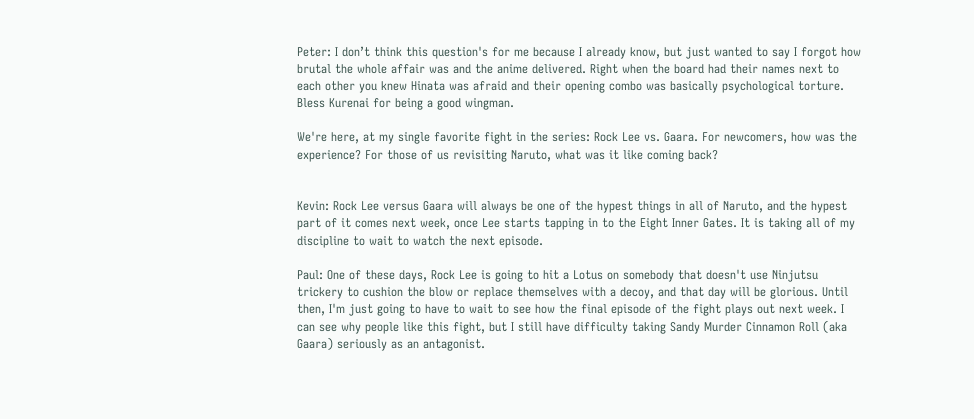Peter: I don’t think this question's for me because I already know, but just wanted to say I forgot how brutal the whole affair was and the anime delivered. Right when the board had their names next to each other you knew Hinata was afraid and their opening combo was basically psychological torture. Bless Kurenai for being a good wingman.

We're here, at my single favorite fight in the series: Rock Lee vs. Gaara. For newcomers, how was the experience? For those of us revisiting Naruto, what was it like coming back?


Kevin: Rock Lee versus Gaara will always be one of the hypest things in all of Naruto, and the hypest part of it comes next week, once Lee starts tapping in to the Eight Inner Gates. It is taking all of my discipline to wait to watch the next episode.

Paul: One of these days, Rock Lee is going to hit a Lotus on somebody that doesn't use Ninjutsu trickery to cushion the blow or replace themselves with a decoy, and that day will be glorious. Until then, I'm just going to have to wait to see how the final episode of the fight plays out next week. I can see why people like this fight, but I still have difficulty taking Sandy Murder Cinnamon Roll (aka Gaara) seriously as an antagonist.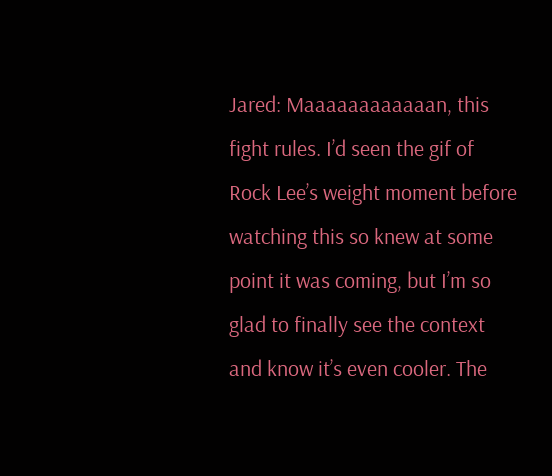Jared: Maaaaaaaaaaaan, this fight rules. I’d seen the gif of Rock Lee’s weight moment before watching this so knew at some point it was coming, but I’m so glad to finally see the context and know it’s even cooler. The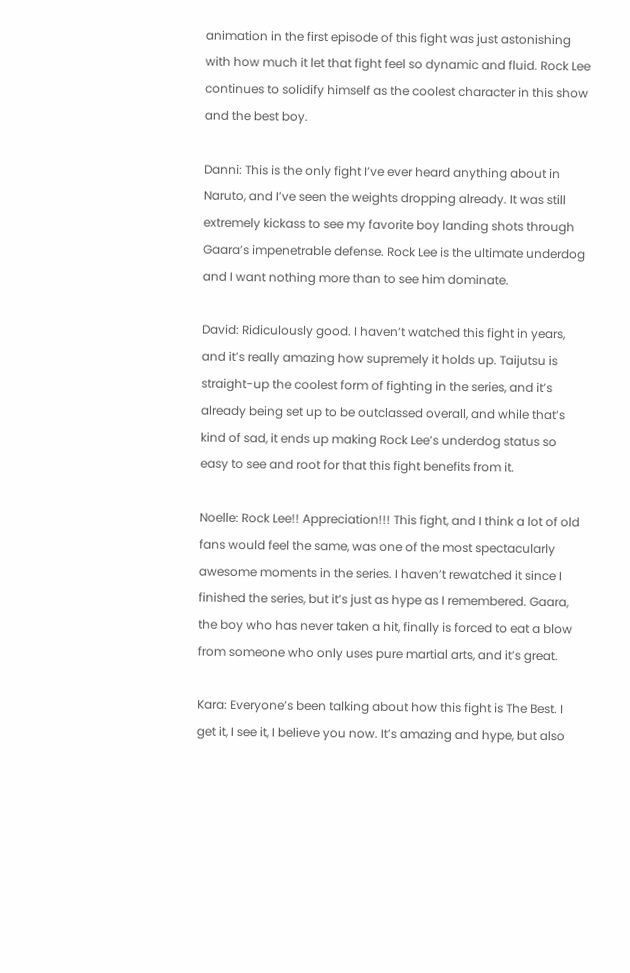animation in the first episode of this fight was just astonishing with how much it let that fight feel so dynamic and fluid. Rock Lee continues to solidify himself as the coolest character in this show and the best boy.

Danni: This is the only fight I’ve ever heard anything about in Naruto, and I’ve seen the weights dropping already. It was still extremely kickass to see my favorite boy landing shots through Gaara’s impenetrable defense. Rock Lee is the ultimate underdog and I want nothing more than to see him dominate.

David: Ridiculously good. I haven’t watched this fight in years, and it’s really amazing how supremely it holds up. Taijutsu is straight-up the coolest form of fighting in the series, and it’s already being set up to be outclassed overall, and while that’s kind of sad, it ends up making Rock Lee’s underdog status so easy to see and root for that this fight benefits from it.

Noelle: Rock Lee!! Appreciation!!! This fight, and I think a lot of old fans would feel the same, was one of the most spectacularly awesome moments in the series. I haven’t rewatched it since I finished the series, but it’s just as hype as I remembered. Gaara, the boy who has never taken a hit, finally is forced to eat a blow from someone who only uses pure martial arts, and it’s great.

Kara: Everyone’s been talking about how this fight is The Best. I get it, I see it, I believe you now. It’s amazing and hype, but also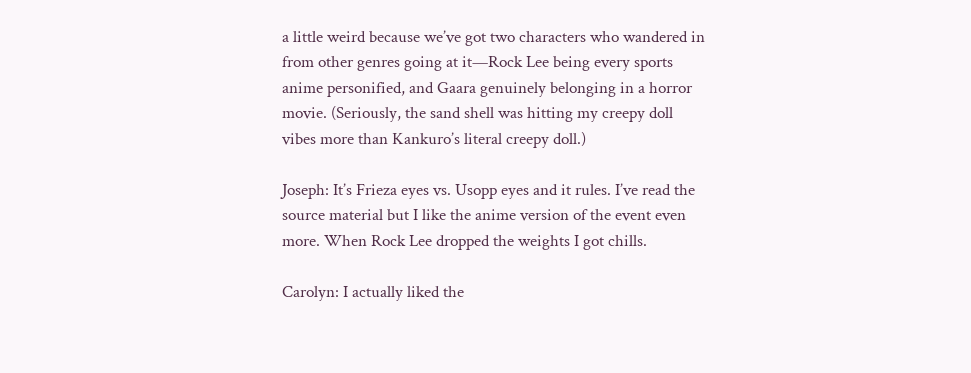a little weird because we’ve got two characters who wandered in from other genres going at it—Rock Lee being every sports anime personified, and Gaara genuinely belonging in a horror movie. (Seriously, the sand shell was hitting my creepy doll vibes more than Kankuro’s literal creepy doll.)

Joseph: It’s Frieza eyes vs. Usopp eyes and it rules. I’ve read the source material but I like the anime version of the event even more. When Rock Lee dropped the weights I got chills.

Carolyn: I actually liked the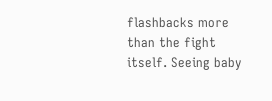flashbacks more than the fight itself. Seeing baby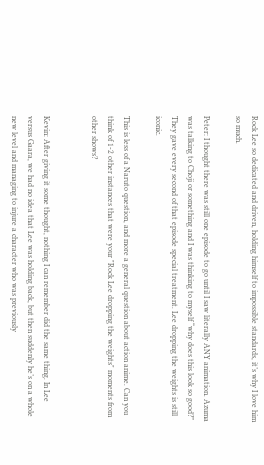Rock Lee so dedicated and driven, holding himself to impossible standards, it’s why I love him so much.

Peter: I thought there was still one episode to go until I saw literally ANY animation. Azuma was talking to Choji or something and I was thinking to myself “why does this look so good?” They gave every second of that episode special treatment. Lee dropping the weights is still iconic.

This is less of a Naruto question, and more a general question about action anime. Can you think of 1-2 other instances that were your "Rock Lee dropping the weights" moments from other shows?


Kevin: After giving it some thought, nothing I can remember did the same thing. In Lee versus Gaara, we had no idea that Lee was holding back, but then suddenly he’s on a whole new level and managing to injure a character who was previously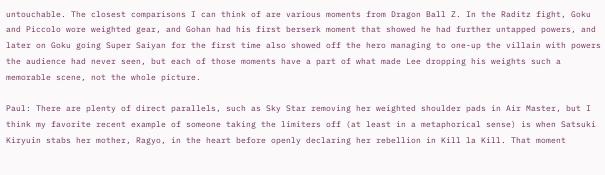untouchable. The closest comparisons I can think of are various moments from Dragon Ball Z. In the Raditz fight, Goku and Piccolo wore weighted gear, and Gohan had his first berserk moment that showed he had further untapped powers, and later on Goku going Super Saiyan for the first time also showed off the hero managing to one-up the villain with powers the audience had never seen, but each of those moments have a part of what made Lee dropping his weights such a memorable scene, not the whole picture.

Paul: There are plenty of direct parallels, such as Sky Star removing her weighted shoulder pads in Air Master, but I think my favorite recent example of someone taking the limiters off (at least in a metaphorical sense) is when Satsuki Kiryuin stabs her mother, Ragyo, in the heart before openly declaring her rebellion in Kill la Kill. That moment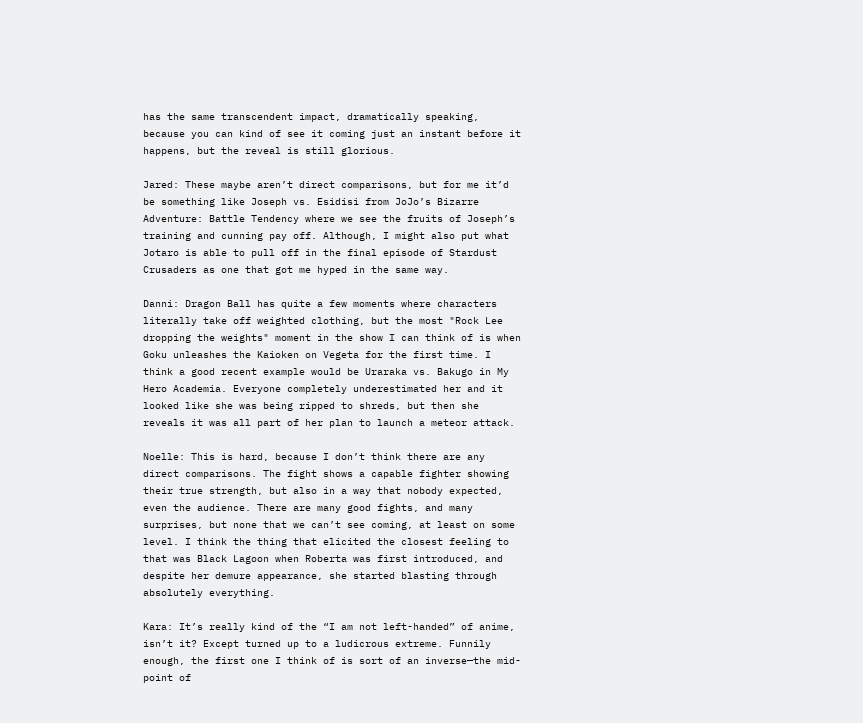has the same transcendent impact, dramatically speaking, because you can kind of see it coming just an instant before it happens, but the reveal is still glorious.

Jared: These maybe aren’t direct comparisons, but for me it’d be something like Joseph vs. Esidisi from JoJo’s Bizarre Adventure: Battle Tendency where we see the fruits of Joseph’s training and cunning pay off. Although, I might also put what Jotaro is able to pull off in the final episode of Stardust Crusaders as one that got me hyped in the same way.

Danni: Dragon Ball has quite a few moments where characters literally take off weighted clothing, but the most "Rock Lee dropping the weights" moment in the show I can think of is when Goku unleashes the Kaioken on Vegeta for the first time. I think a good recent example would be Uraraka vs. Bakugo in My Hero Academia. Everyone completely underestimated her and it looked like she was being ripped to shreds, but then she reveals it was all part of her plan to launch a meteor attack.

Noelle: This is hard, because I don’t think there are any direct comparisons. The fight shows a capable fighter showing their true strength, but also in a way that nobody expected, even the audience. There are many good fights, and many surprises, but none that we can’t see coming, at least on some level. I think the thing that elicited the closest feeling to that was Black Lagoon when Roberta was first introduced, and despite her demure appearance, she started blasting through absolutely everything.

Kara: It’s really kind of the “I am not left-handed” of anime, isn’t it? Except turned up to a ludicrous extreme. Funnily enough, the first one I think of is sort of an inverse—the mid-point of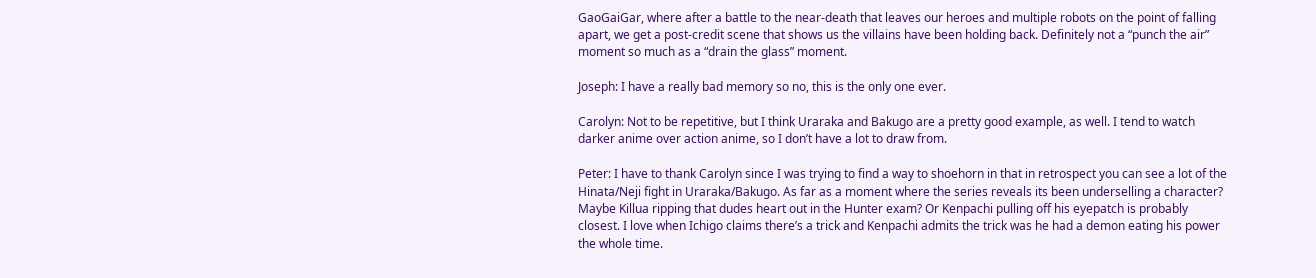GaoGaiGar, where after a battle to the near-death that leaves our heroes and multiple robots on the point of falling apart, we get a post-credit scene that shows us the villains have been holding back. Definitely not a “punch the air” moment so much as a “drain the glass” moment.

Joseph: I have a really bad memory so no, this is the only one ever.

Carolyn: Not to be repetitive, but I think Uraraka and Bakugo are a pretty good example, as well. I tend to watch darker anime over action anime, so I don’t have a lot to draw from.

Peter: I have to thank Carolyn since I was trying to find a way to shoehorn in that in retrospect you can see a lot of the Hinata/Neji fight in Uraraka/Bakugo. As far as a moment where the series reveals its been underselling a character? Maybe Killua ripping that dudes heart out in the Hunter exam? Or Kenpachi pulling off his eyepatch is probably closest. I love when Ichigo claims there’s a trick and Kenpachi admits the trick was he had a demon eating his power the whole time.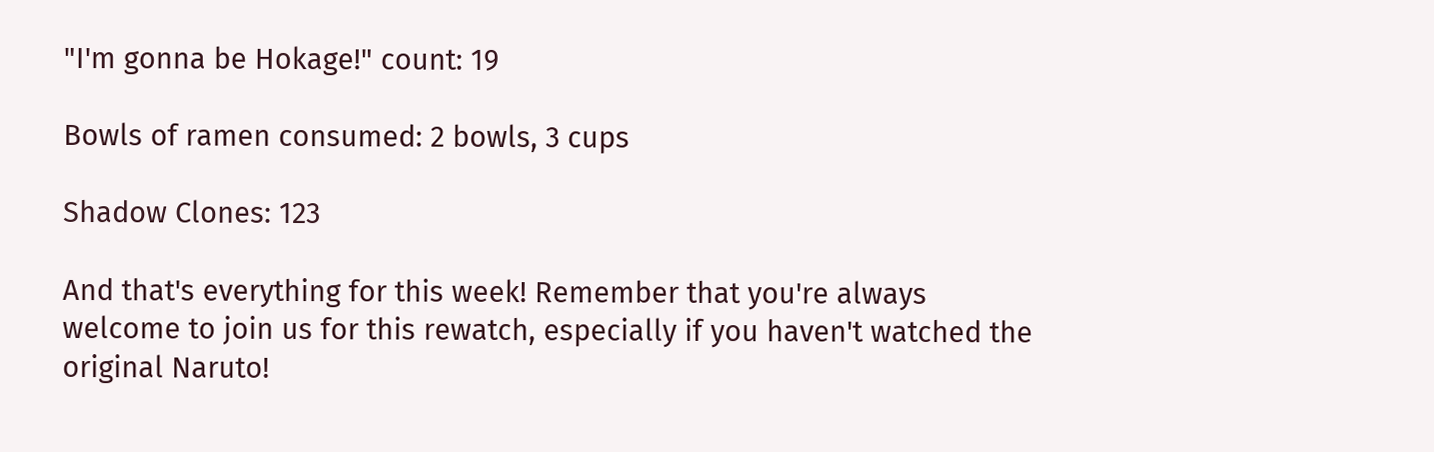"I'm gonna be Hokage!" count: 19

Bowls of ramen consumed: 2 bowls, 3 cups

Shadow Clones: 123

And that's everything for this week! Remember that you're always welcome to join us for this rewatch, especially if you haven't watched the original Naruto!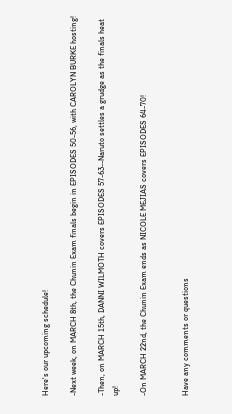Here's our upcoming schedule!

-Next week, on MARCH 8th, the Chunin Exam finals begin in EPISODES 50-56, with CAROLYN BURKE hosting!

-Then, on MARCH 15th, DANNI WILMOTH covers EPISODES 57-63--Naruto settles a grudge as the finals heat up!

-On MARCH 22nd, the Chunin Exam ends as NICOLE MEJIAS covers EPISODES 64-70!


Have any comments or questions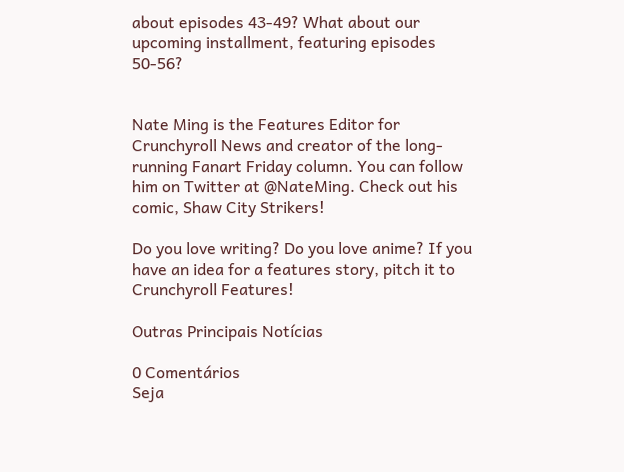about episodes 43-49? What about our upcoming installment, featuring episodes 50-56?


Nate Ming is the Features Editor for Crunchyroll News and creator of the long-running Fanart Friday column. You can follow him on Twitter at @NateMing. Check out his comic, Shaw City Strikers!

Do you love writing? Do you love anime? If you have an idea for a features story, pitch it to Crunchyroll Features!

Outras Principais Notícias

0 Comentários
Seja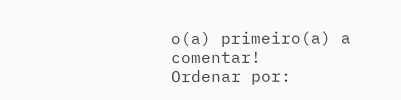o(a) primeiro(a) a comentar!
Ordenar por: